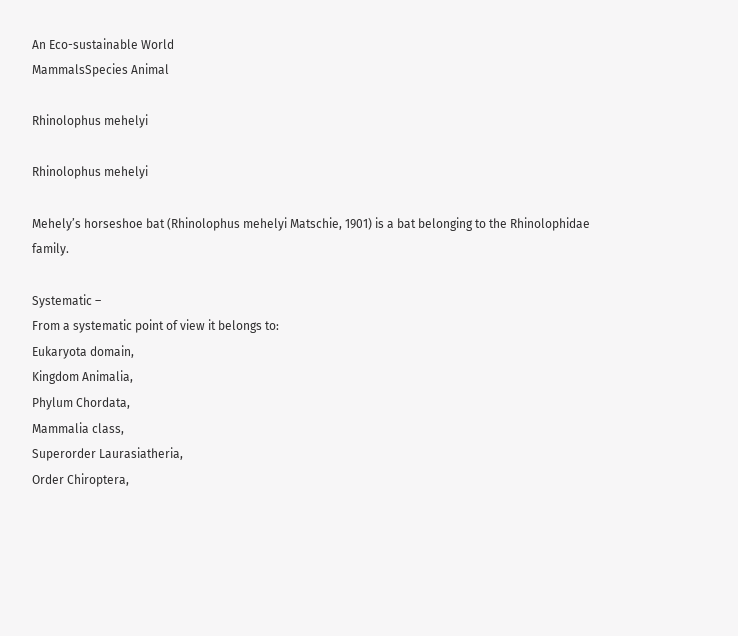An Eco-sustainable World
MammalsSpecies Animal

Rhinolophus mehelyi

Rhinolophus mehelyi

Mehely’s horseshoe bat (Rhinolophus mehelyi Matschie, 1901) is a bat belonging to the Rhinolophidae family.

Systematic –
From a systematic point of view it belongs to:
Eukaryota domain,
Kingdom Animalia,
Phylum Chordata,
Mammalia class,
Superorder Laurasiatheria,
Order Chiroptera,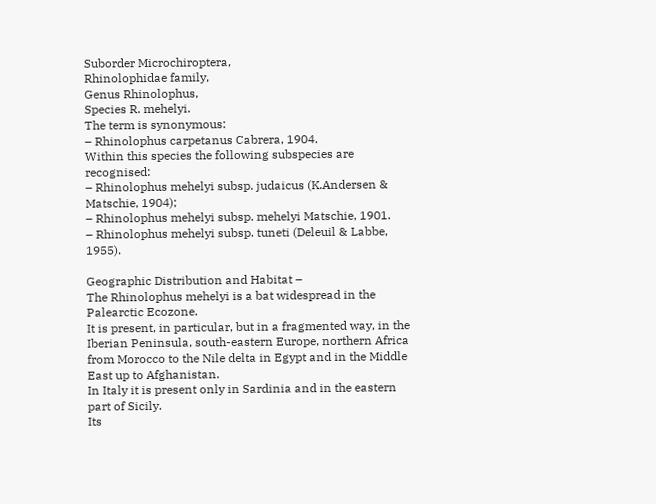Suborder Microchiroptera,
Rhinolophidae family,
Genus Rhinolophus,
Species R. mehelyi.
The term is synonymous:
– Rhinolophus carpetanus Cabrera, 1904.
Within this species the following subspecies are recognised:
– Rhinolophus mehelyi subsp. judaicus (K.Andersen & Matschie, 1904);
– Rhinolophus mehelyi subsp. mehelyi Matschie, 1901.
– Rhinolophus mehelyi subsp. tuneti (Deleuil & Labbe, 1955).

Geographic Distribution and Habitat –
The Rhinolophus mehelyi is a bat widespread in the Palearctic Ecozone.
It is present, in particular, but in a fragmented way, in the Iberian Peninsula, south-eastern Europe, northern Africa from Morocco to the Nile delta in Egypt and in the Middle East up to Afghanistan.
In Italy it is present only in Sardinia and in the eastern part of Sicily.
Its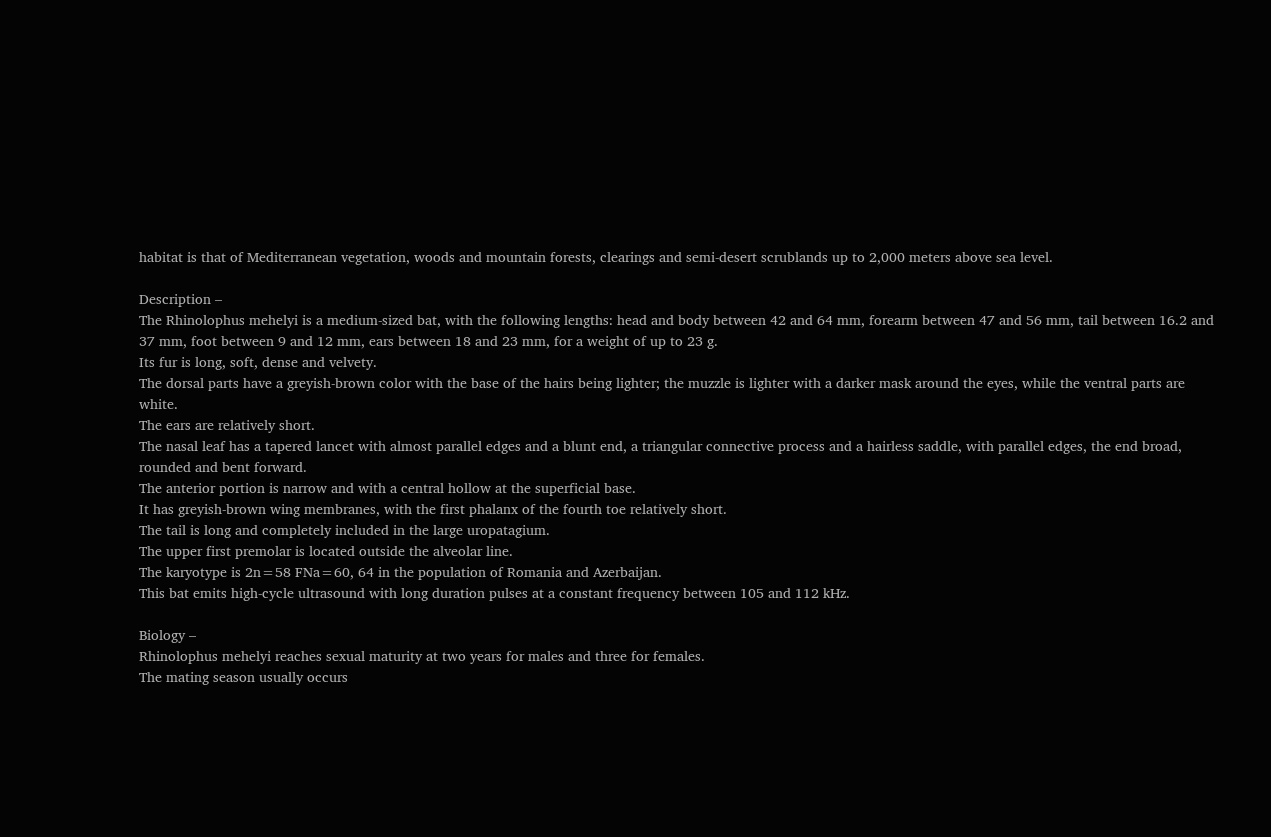habitat is that of Mediterranean vegetation, woods and mountain forests, clearings and semi-desert scrublands up to 2,000 meters above sea level.

Description –
The Rhinolophus mehelyi is a medium-sized bat, with the following lengths: head and body between 42 and 64 mm, forearm between 47 and 56 mm, tail between 16.2 and 37 mm, foot between 9 and 12 mm, ears between 18 and 23 mm, for a weight of up to 23 g.
Its fur is long, soft, dense and velvety.
The dorsal parts have a greyish-brown color with the base of the hairs being lighter; the muzzle is lighter with a darker mask around the eyes, while the ventral parts are white.
The ears are relatively short.
The nasal leaf has a tapered lancet with almost parallel edges and a blunt end, a triangular connective process and a hairless saddle, with parallel edges, the end broad, rounded and bent forward.
The anterior portion is narrow and with a central hollow at the superficial base.
It has greyish-brown wing membranes, with the first phalanx of the fourth toe relatively short.
The tail is long and completely included in the large uropatagium.
The upper first premolar is located outside the alveolar line.
The karyotype is 2n=58 FNa=60, 64 in the population of Romania and Azerbaijan.
This bat emits high-cycle ultrasound with long duration pulses at a constant frequency between 105 and 112 kHz.

Biology –
Rhinolophus mehelyi reaches sexual maturity at two years for males and three for females.
The mating season usually occurs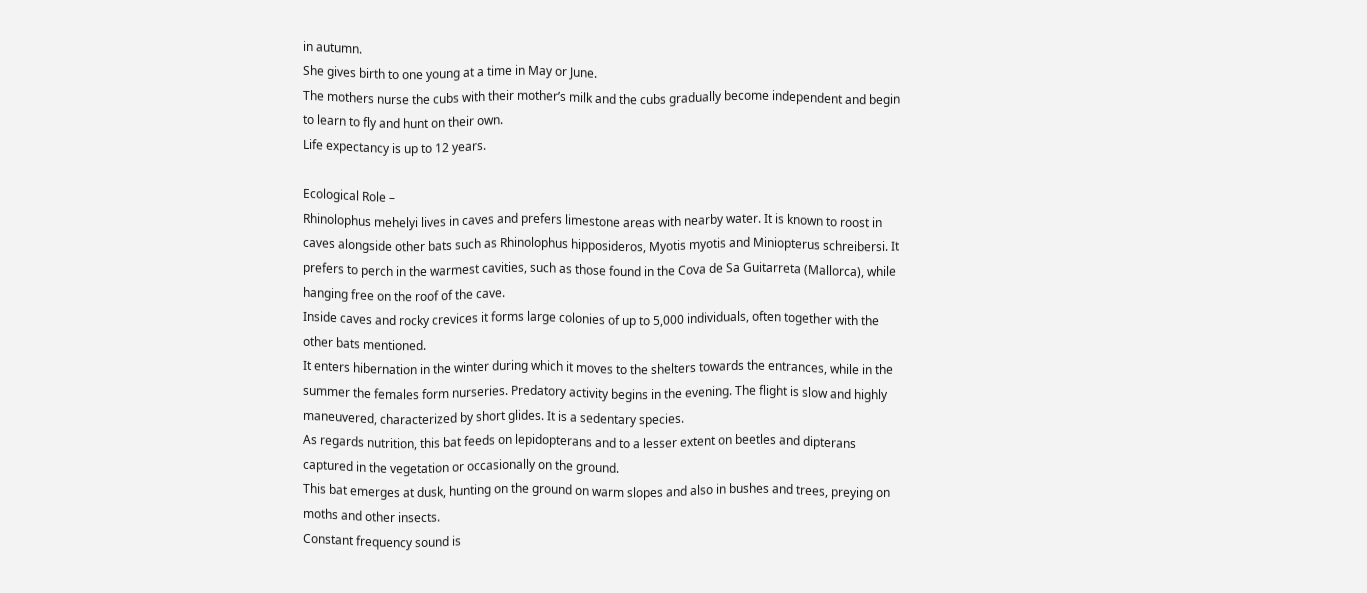in autumn.
She gives birth to one young at a time in May or June.
The mothers nurse the cubs with their mother’s milk and the cubs gradually become independent and begin to learn to fly and hunt on their own.
Life expectancy is up to 12 years.

Ecological Role –
Rhinolophus mehelyi lives in caves and prefers limestone areas with nearby water. It is known to roost in caves alongside other bats such as Rhinolophus hipposideros, Myotis myotis and Miniopterus schreibersi. It prefers to perch in the warmest cavities, such as those found in the Cova de Sa Guitarreta (Mallorca), while hanging free on the roof of the cave.
Inside caves and rocky crevices it forms large colonies of up to 5,000 individuals, often together with the other bats mentioned.
It enters hibernation in the winter during which it moves to the shelters towards the entrances, while in the summer the females form nurseries. Predatory activity begins in the evening. The flight is slow and highly maneuvered, characterized by short glides. It is a sedentary species.
As regards nutrition, this bat feeds on lepidopterans and to a lesser extent on beetles and dipterans captured in the vegetation or occasionally on the ground.
This bat emerges at dusk, hunting on the ground on warm slopes and also in bushes and trees, preying on moths and other insects.
Constant frequency sound is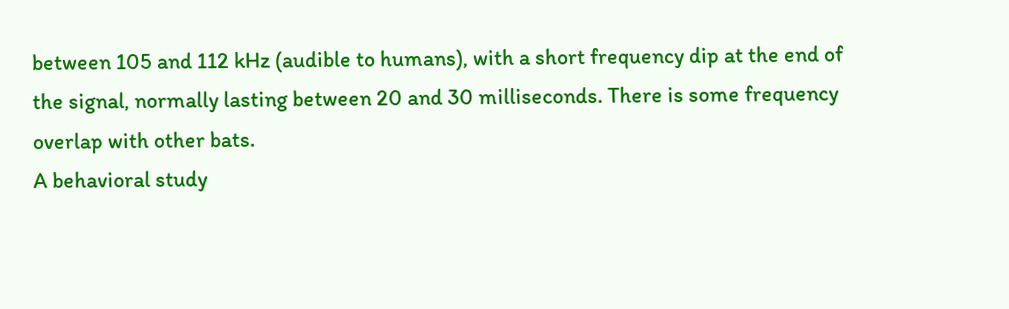between 105 and 112 kHz (audible to humans), with a short frequency dip at the end of the signal, normally lasting between 20 and 30 milliseconds. There is some frequency overlap with other bats.
A behavioral study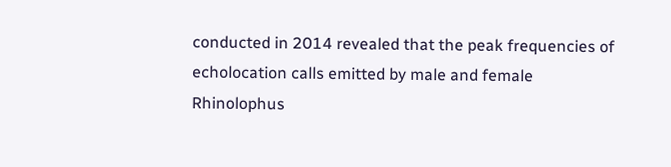conducted in 2014 revealed that the peak frequencies of echolocation calls emitted by male and female Rhinolophus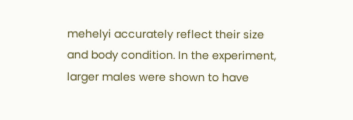mehelyi accurately reflect their size and body condition. In the experiment, larger males were shown to have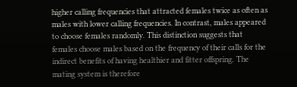higher calling frequencies that attracted females twice as often as males with lower calling frequencies. In contrast, males appeared to choose females randomly. This distinction suggests that females choose males based on the frequency of their calls for the indirect benefits of having healthier and fitter offspring. The mating system is therefore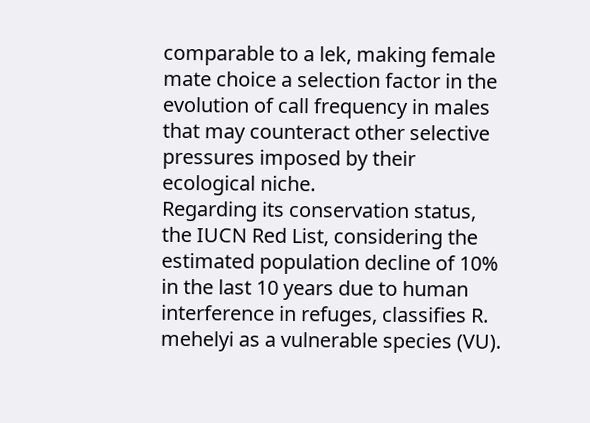comparable to a lek, making female mate choice a selection factor in the evolution of call frequency in males that may counteract other selective pressures imposed by their ecological niche.
Regarding its conservation status, the IUCN Red List, considering the estimated population decline of 10% in the last 10 years due to human interference in refuges, classifies R. mehelyi as a vulnerable species (VU).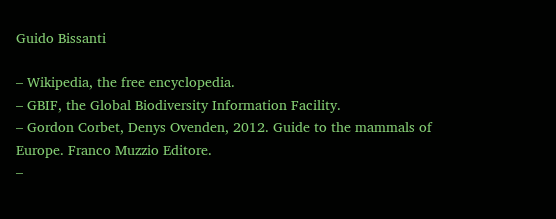Guido Bissanti

– Wikipedia, the free encyclopedia.
– GBIF, the Global Biodiversity Information Facility.
– Gordon Corbet, Denys Ovenden, 2012. Guide to the mammals of Europe. Franco Muzzio Editore.
–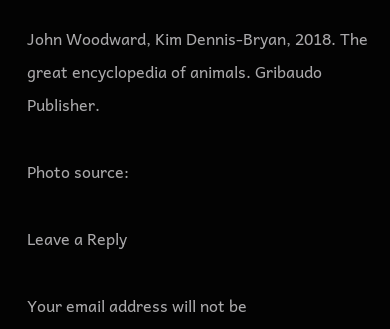John Woodward, Kim Dennis-Bryan, 2018. The great encyclopedia of animals. Gribaudo Publisher.

Photo source:

Leave a Reply

Your email address will not be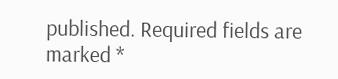published. Required fields are marked *